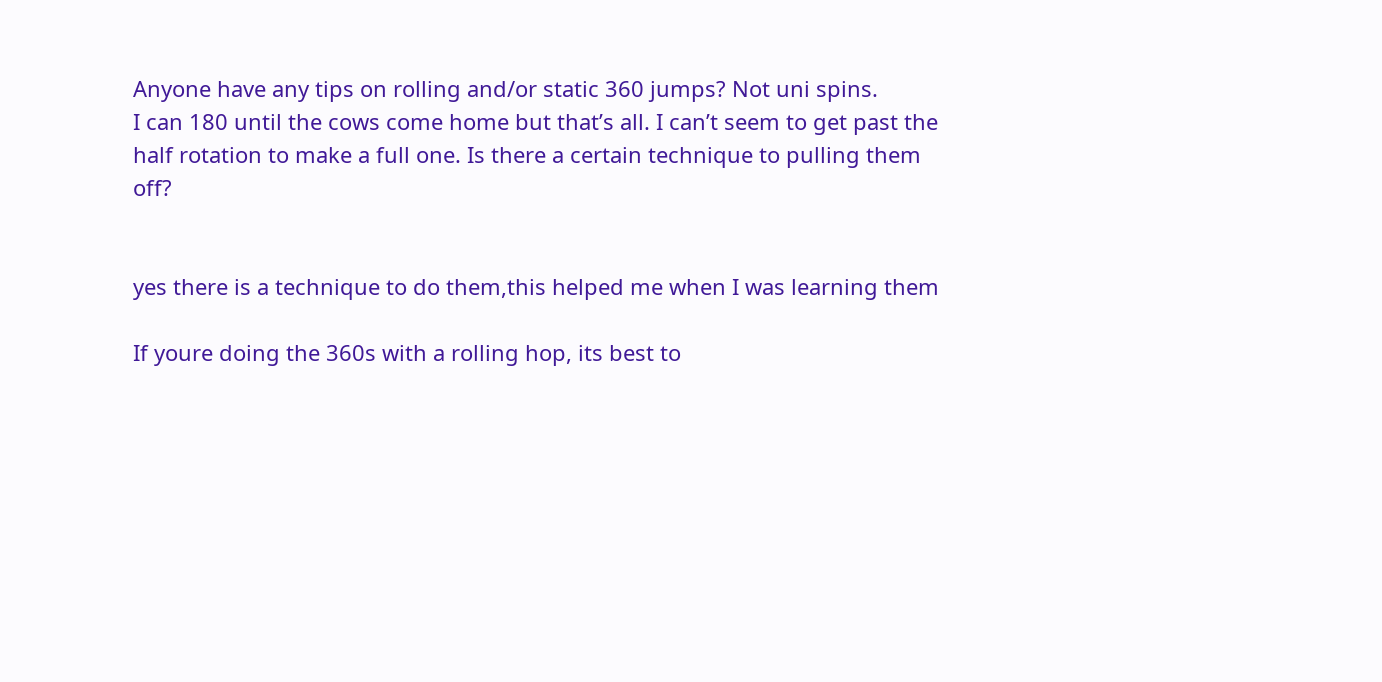Anyone have any tips on rolling and/or static 360 jumps? Not uni spins.
I can 180 until the cows come home but that’s all. I can’t seem to get past the half rotation to make a full one. Is there a certain technique to pulling them off?


yes there is a technique to do them,this helped me when I was learning them

If youre doing the 360s with a rolling hop, its best to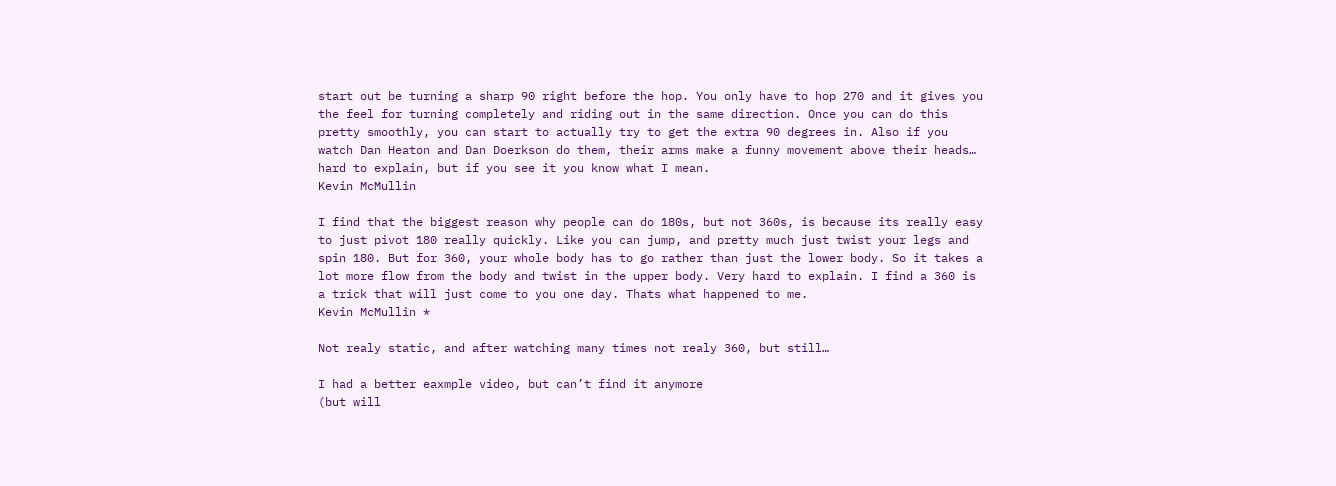start out be turning a sharp 90 right before the hop. You only have to hop 270 and it gives you the feel for turning completely and riding out in the same direction. Once you can do this pretty smoothly, you can start to actually try to get the extra 90 degrees in. Also if you watch Dan Heaton and Dan Doerkson do them, their arms make a funny movement above their heads… hard to explain, but if you see it you know what I mean.
Kevin McMullin

I find that the biggest reason why people can do 180s, but not 360s, is because its really easy to just pivot 180 really quickly. Like you can jump, and pretty much just twist your legs and spin 180. But for 360, your whole body has to go rather than just the lower body. So it takes a lot more flow from the body and twist in the upper body. Very hard to explain. I find a 360 is a trick that will just come to you one day. Thats what happened to me.
Kevin McMullin *

Not realy static, and after watching many times not realy 360, but still…

I had a better eaxmple video, but can’t find it anymore
(but will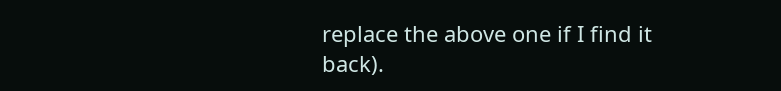replace the above one if I find it back).